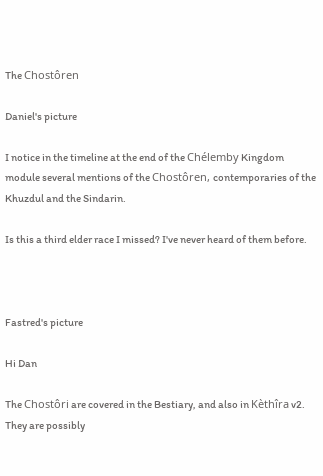The Chostôren

Daniel's picture

I notice in the timeline at the end of the Chélemby Kingdom module several mentions of the Chostôren, contemporaries of the Khuzdul and the Sindarin.

Is this a third elder race I missed? I've never heard of them before.



Fastred's picture

Hi Dan

The Chostôri are covered in the Bestiary, and also in Kèthîra v2. They are possibly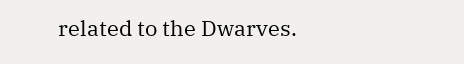related to the Dwarves.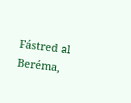Fástred al Beréma,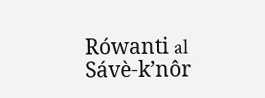Rówanti al Sávè-k’nôr